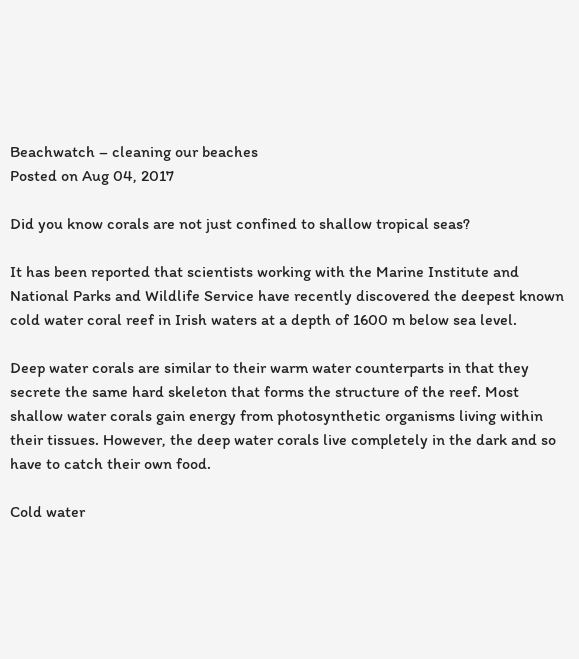Beachwatch – cleaning our beaches
Posted on Aug 04, 2017

Did you know corals are not just confined to shallow tropical seas?

It has been reported that scientists working with the Marine Institute and National Parks and Wildlife Service have recently discovered the deepest known cold water coral reef in Irish waters at a depth of 1600 m below sea level.

Deep water corals are similar to their warm water counterparts in that they secrete the same hard skeleton that forms the structure of the reef. Most shallow water corals gain energy from photosynthetic organisms living within their tissues. However, the deep water corals live completely in the dark and so have to catch their own food.

Cold water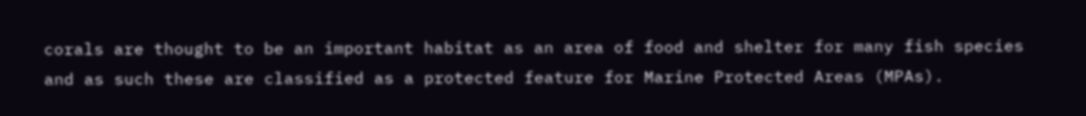corals are thought to be an important habitat as an area of food and shelter for many fish species and as such these are classified as a protected feature for Marine Protected Areas (MPAs).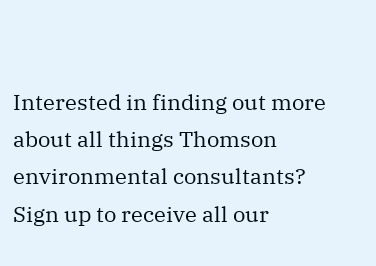Interested in finding out more about all things Thomson environmental consultants? Sign up to receive all our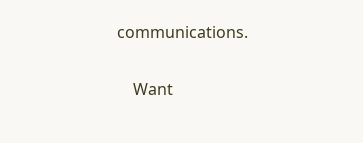communications.

    Want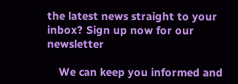the latest news straight to your inbox? Sign up now for our newsletter

    We can keep you informed and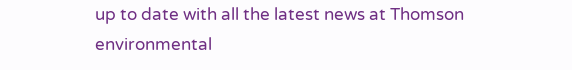up to date with all the latest news at Thomson environmental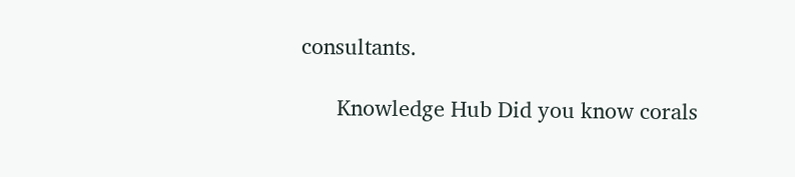consultants.

      Knowledge Hub Did you know corals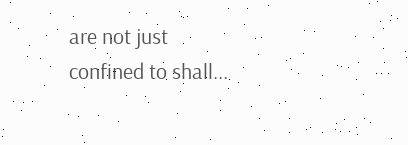are not just confined to shall...